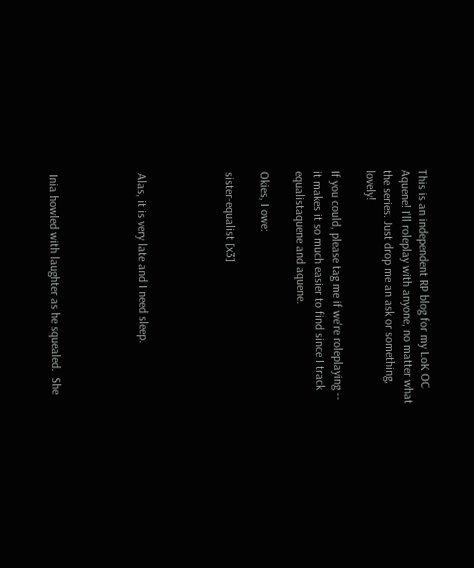This is an independent RP blog for my LoK OC Aquene! I'll roleplay with anyone, no matter what the series. Just drop me an ask or something, lovely!

If you could, please tag me if we're roleplaying -- it makes it so much easier to find since I track equalistaquene and aquene.

Okies, I owe:

sister-equalist [x3]




Alas, it is very late and I need sleep.




Inia howled with laughter as he squealed.  She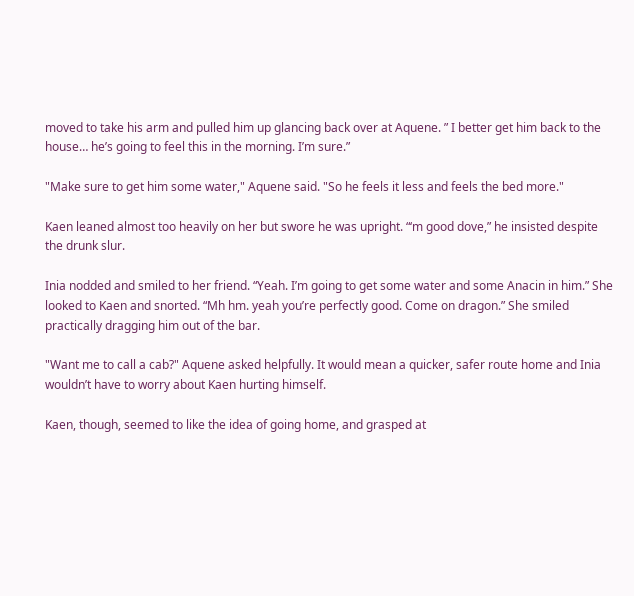moved to take his arm and pulled him up glancing back over at Aquene. ” I better get him back to the house… he’s going to feel this in the morning. I’m sure.”

"Make sure to get him some water," Aquene said. "So he feels it less and feels the bed more."

Kaen leaned almost too heavily on her but swore he was upright. “‘m good dove,” he insisted despite the drunk slur.

Inia nodded and smiled to her friend. “Yeah. I’m going to get some water and some Anacin in him.” She looked to Kaen and snorted. “Mh hm. yeah you’re perfectly good. Come on dragon.” She smiled practically dragging him out of the bar.

"Want me to call a cab?" Aquene asked helpfully. It would mean a quicker, safer route home and Inia wouldn’t have to worry about Kaen hurting himself.

Kaen, though, seemed to like the idea of going home, and grasped at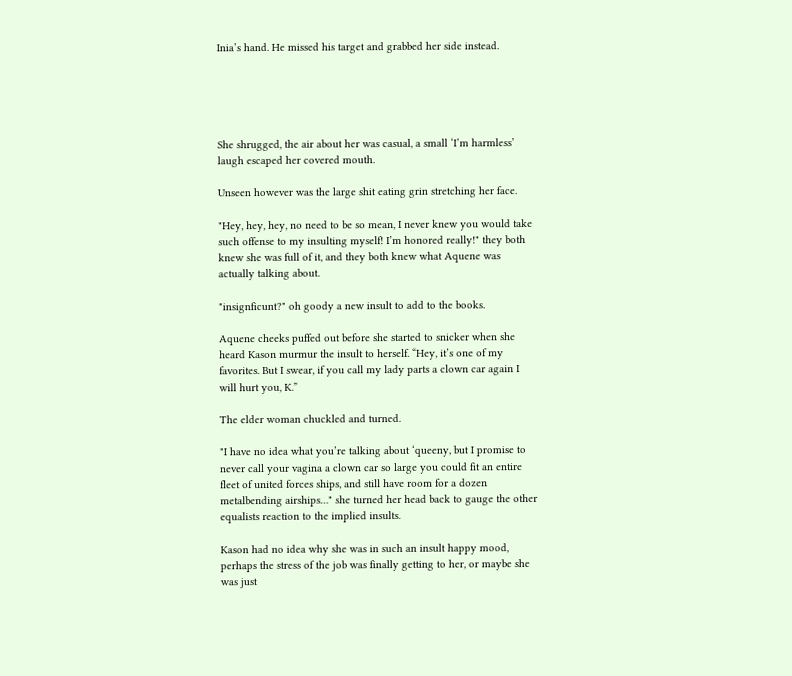Inia’s hand. He missed his target and grabbed her side instead.





She shrugged, the air about her was casual, a small ‘I’m harmless’ laugh escaped her covered mouth.

Unseen however was the large shit eating grin stretching her face.

"Hey, hey, hey, no need to be so mean, I never knew you would take such offense to my insulting myself! I’m honored really!" they both knew she was full of it, and they both knew what Aquene was actually talking about.

"insignficunt?" oh goody a new insult to add to the books.

Aquene cheeks puffed out before she started to snicker when she heard Kason murmur the insult to herself. “Hey, it’s one of my favorites. But I swear, if you call my lady parts a clown car again I will hurt you, K.”

The elder woman chuckled and turned.

"I have no idea what you’re talking about ‘queeny, but I promise to never call your vagina a clown car so large you could fit an entire fleet of united forces ships, and still have room for a dozen metalbending airships…" she turned her head back to gauge the other equalists reaction to the implied insults.

Kason had no idea why she was in such an insult happy mood, perhaps the stress of the job was finally getting to her, or maybe she was just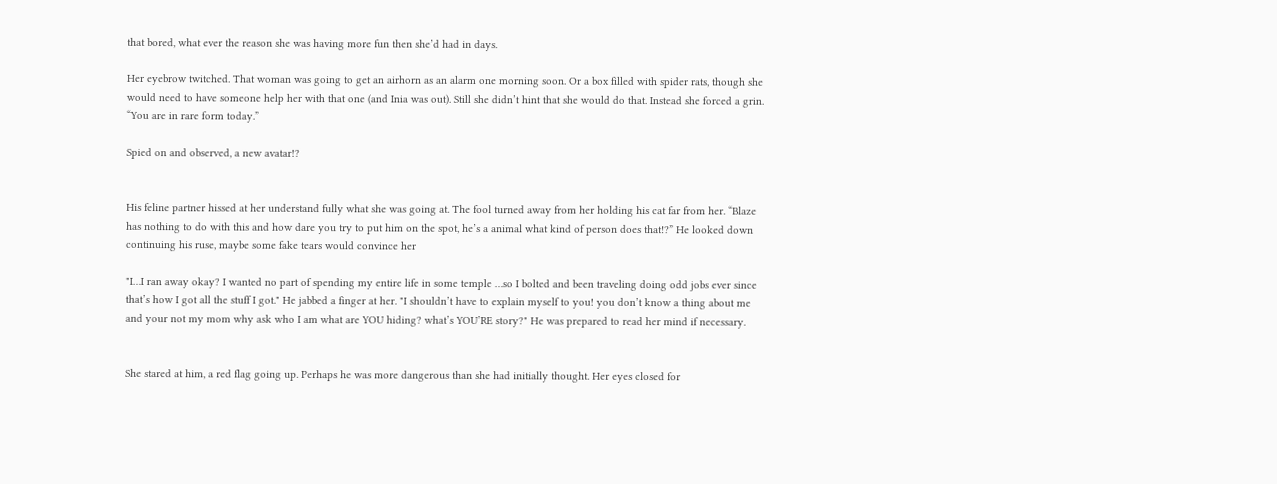that bored, what ever the reason she was having more fun then she’d had in days.

Her eyebrow twitched. That woman was going to get an airhorn as an alarm one morning soon. Or a box filled with spider rats, though she would need to have someone help her with that one (and Inia was out). Still she didn’t hint that she would do that. Instead she forced a grin. “You are in rare form today.”

Spied on and observed, a new avatar!?


His feline partner hissed at her understand fully what she was going at. The fool turned away from her holding his cat far from her. “Blaze has nothing to do with this and how dare you try to put him on the spot, he’s a animal what kind of person does that!?” He looked down continuing his ruse, maybe some fake tears would convince her

"I…I ran away okay? I wanted no part of spending my entire life in some temple …so I bolted and been traveling doing odd jobs ever since that’s how I got all the stuff I got." He jabbed a finger at her. "I shouldn’t have to explain myself to you! you don’t know a thing about me and your not my mom why ask who I am what are YOU hiding? what’s YOU’RE story?" He was prepared to read her mind if necessary.


She stared at him, a red flag going up. Perhaps he was more dangerous than she had initially thought. Her eyes closed for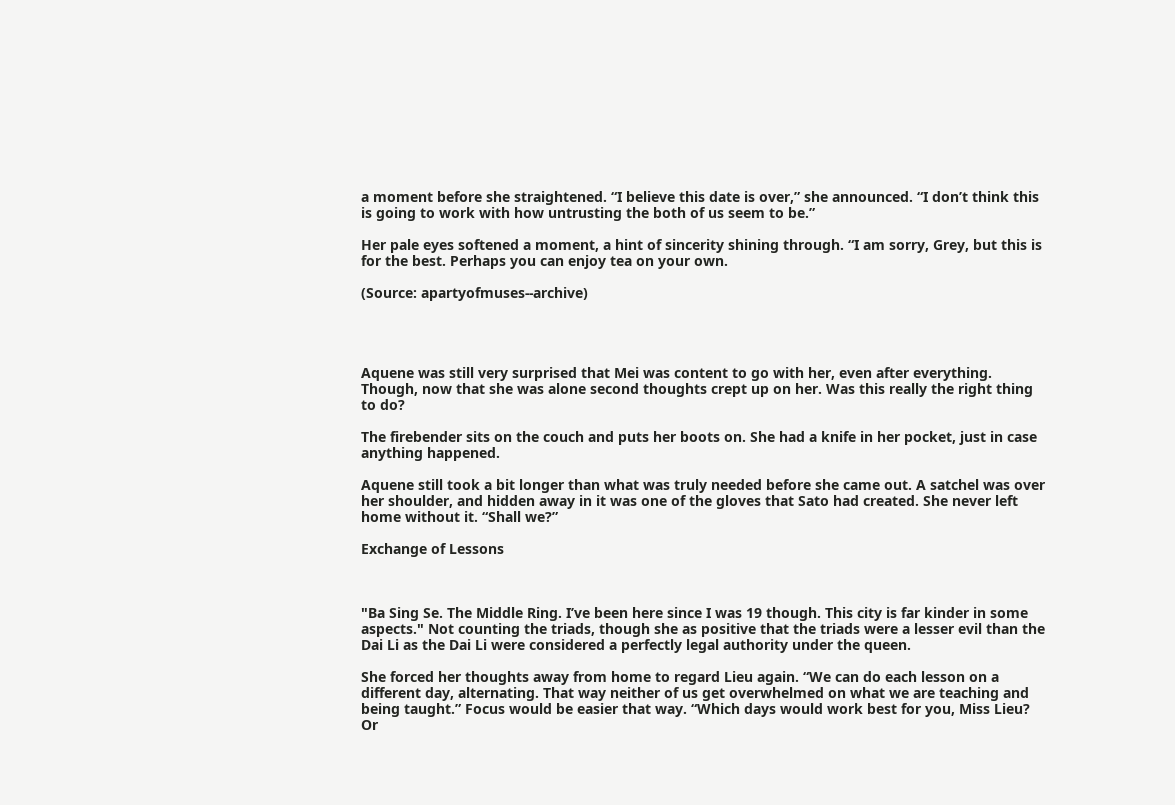a moment before she straightened. “I believe this date is over,” she announced. “I don’t think this is going to work with how untrusting the both of us seem to be.”

Her pale eyes softened a moment, a hint of sincerity shining through. “I am sorry, Grey, but this is for the best. Perhaps you can enjoy tea on your own.

(Source: apartyofmuses--archive)




Aquene was still very surprised that Mei was content to go with her, even after everything. Though, now that she was alone second thoughts crept up on her. Was this really the right thing to do?

The firebender sits on the couch and puts her boots on. She had a knife in her pocket, just in case anything happened.

Aquene still took a bit longer than what was truly needed before she came out. A satchel was over her shoulder, and hidden away in it was one of the gloves that Sato had created. She never left home without it. “Shall we?”

Exchange of Lessons



"Ba Sing Se. The Middle Ring. I’ve been here since I was 19 though. This city is far kinder in some aspects." Not counting the triads, though she as positive that the triads were a lesser evil than the Dai Li as the Dai Li were considered a perfectly legal authority under the queen.

She forced her thoughts away from home to regard Lieu again. “We can do each lesson on a different day, alternating. That way neither of us get overwhelmed on what we are teaching and being taught.” Focus would be easier that way. “Which days would work best for you, Miss Lieu? Or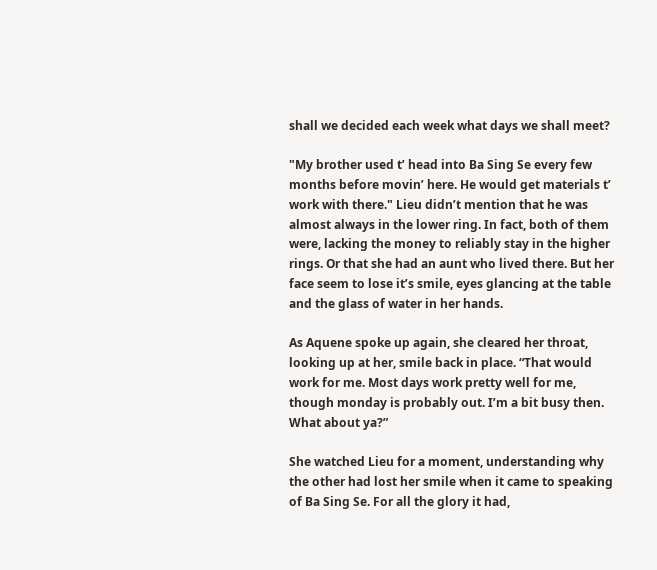shall we decided each week what days we shall meet?

"My brother used t’ head into Ba Sing Se every few months before movin’ here. He would get materials t’ work with there." Lieu didn’t mention that he was almost always in the lower ring. In fact, both of them were, lacking the money to reliably stay in the higher rings. Or that she had an aunt who lived there. But her face seem to lose it’s smile, eyes glancing at the table and the glass of water in her hands.

As Aquene spoke up again, she cleared her throat, looking up at her, smile back in place. “That would work for me. Most days work pretty well for me, though monday is probably out. I’m a bit busy then. What about ya?”

She watched Lieu for a moment, understanding why the other had lost her smile when it came to speaking of Ba Sing Se. For all the glory it had,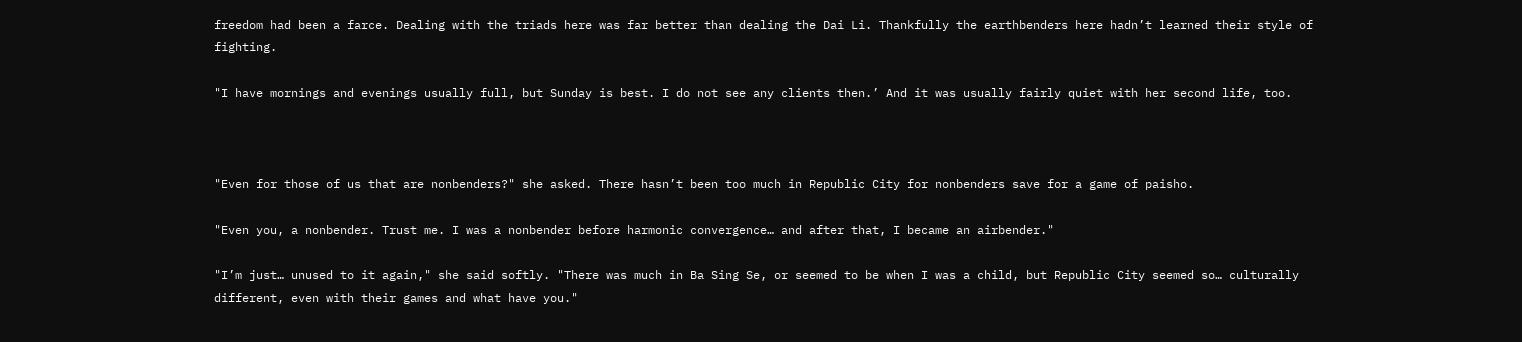freedom had been a farce. Dealing with the triads here was far better than dealing the Dai Li. Thankfully the earthbenders here hadn’t learned their style of fighting.

"I have mornings and evenings usually full, but Sunday is best. I do not see any clients then.’ And it was usually fairly quiet with her second life, too.



"Even for those of us that are nonbenders?" she asked. There hasn’t been too much in Republic City for nonbenders save for a game of paisho.

"Even you, a nonbender. Trust me. I was a nonbender before harmonic convergence… and after that, I became an airbender."

"I’m just… unused to it again," she said softly. "There was much in Ba Sing Se, or seemed to be when I was a child, but Republic City seemed so… culturally different, even with their games and what have you."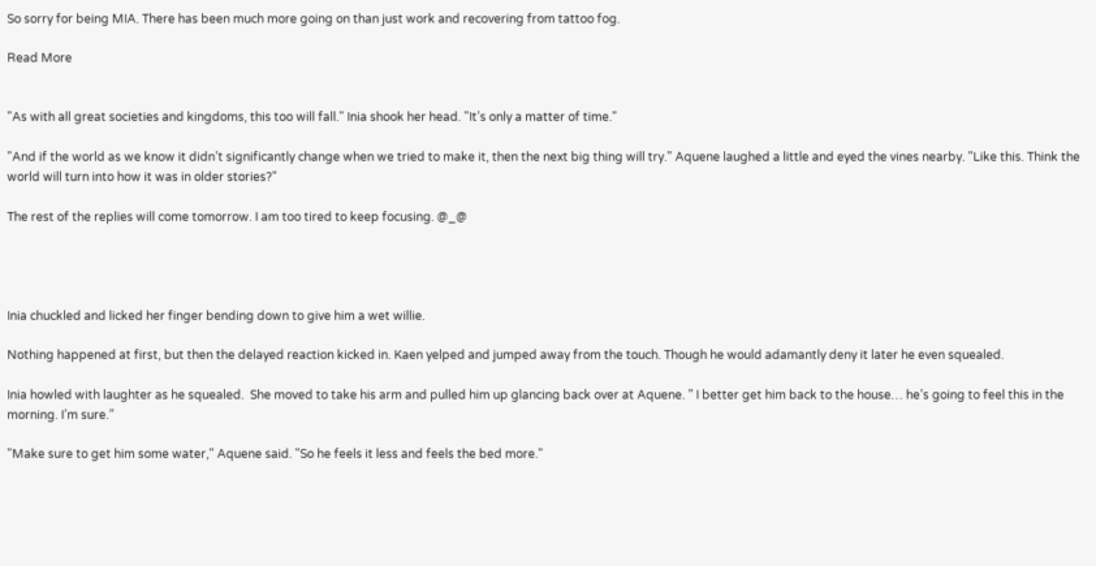So sorry for being MIA. There has been much more going on than just work and recovering from tattoo fog.

Read More


"As with all great societies and kingdoms, this too will fall." Inia shook her head. "It’s only a matter of time."

"And if the world as we know it didn’t significantly change when we tried to make it, then the next big thing will try." Aquene laughed a little and eyed the vines nearby. "Like this. Think the world will turn into how it was in older stories?"

The rest of the replies will come tomorrow. I am too tired to keep focusing. @_@




Inia chuckled and licked her finger bending down to give him a wet willie.

Nothing happened at first, but then the delayed reaction kicked in. Kaen yelped and jumped away from the touch. Though he would adamantly deny it later he even squealed.

Inia howled with laughter as he squealed.  She moved to take his arm and pulled him up glancing back over at Aquene. ” I better get him back to the house… he’s going to feel this in the morning. I’m sure.”

"Make sure to get him some water," Aquene said. "So he feels it less and feels the bed more."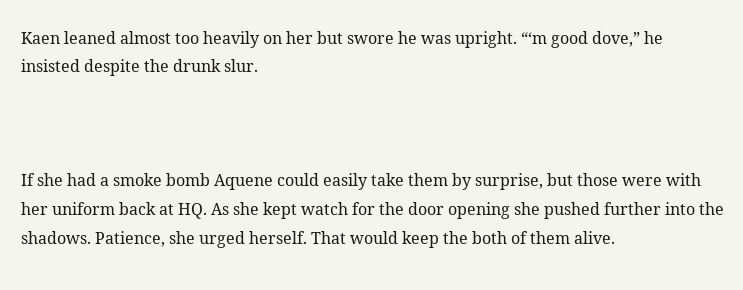Kaen leaned almost too heavily on her but swore he was upright. “‘m good dove,” he insisted despite the drunk slur.



If she had a smoke bomb Aquene could easily take them by surprise, but those were with her uniform back at HQ. As she kept watch for the door opening she pushed further into the shadows. Patience, she urged herself. That would keep the both of them alive.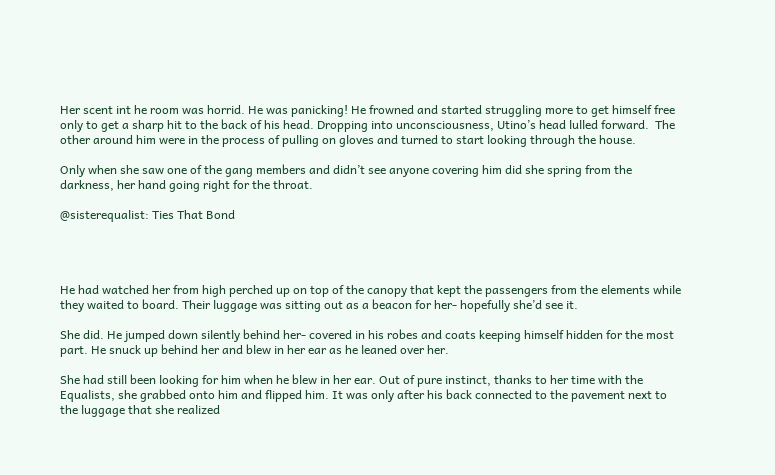Her scent int he room was horrid. He was panicking! He frowned and started struggling more to get himself free only to get a sharp hit to the back of his head. Dropping into unconsciousness, Utino’s head lulled forward.  The other around him were in the process of pulling on gloves and turned to start looking through the house.

Only when she saw one of the gang members and didn’t see anyone covering him did she spring from the darkness, her hand going right for the throat.

@sisterequalist: Ties That Bond




He had watched her from high perched up on top of the canopy that kept the passengers from the elements while they waited to board. Their luggage was sitting out as a beacon for her- hopefully she’d see it.

She did. He jumped down silently behind her- covered in his robes and coats keeping himself hidden for the most part. He snuck up behind her and blew in her ear as he leaned over her.

She had still been looking for him when he blew in her ear. Out of pure instinct, thanks to her time with the Equalists, she grabbed onto him and flipped him. It was only after his back connected to the pavement next to the luggage that she realized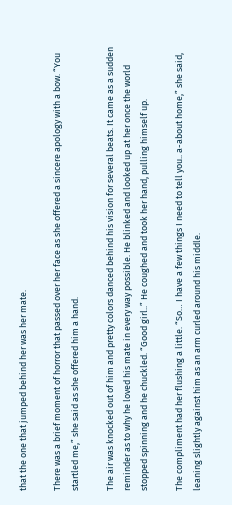that the one that jumped behind her was her mate.

There was a brief moment of horror that passed over her face as she offered a sincere apology with a bow. “You startled me,” she said as she offered him a hand.

The air was knocked out of him and pretty colors danced behind his vision for several beats. It came as a sudden reminder as to why he loved his mate in every way possible. He blinked and looked up at her once the world stopped spinning and he chuckled. “Good girl..” He coughed and took her hand, pulling himself up.

The compliment had her flushing a little. “So… I have a few things I need to tell you.. a-about home,” she said, leaning slightly against him as an arm curled around his middle.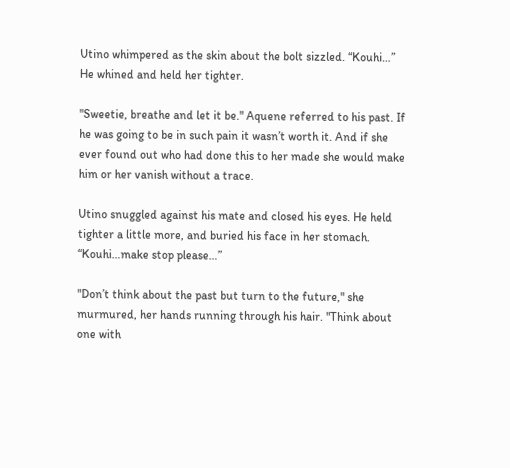Utino whimpered as the skin about the bolt sizzled. “Kouhi…” He whined and held her tighter.

"Sweetie, breathe and let it be." Aquene referred to his past. If he was going to be in such pain it wasn’t worth it. And if she ever found out who had done this to her made she would make him or her vanish without a trace.

Utino snuggled against his mate and closed his eyes. He held tighter a little more, and buried his face in her stomach. “Kouhi…make stop please…”

"Don’t think about the past but turn to the future," she murmured, her hands running through his hair. "Think about one with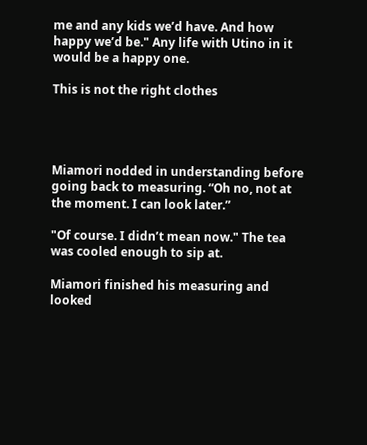me and any kids we’d have. And how happy we’d be." Any life with Utino in it would be a happy one.

This is not the right clothes




Miamori nodded in understanding before going back to measuring. “Oh no, not at the moment. I can look later.”

"Of course. I didn’t mean now." The tea was cooled enough to sip at.

Miamori finished his measuring and looked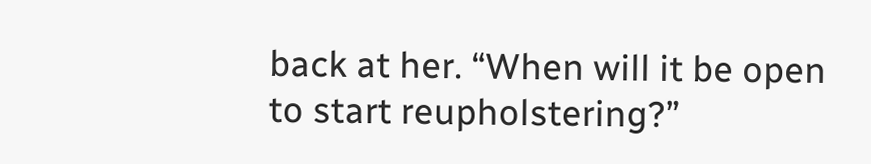back at her. “When will it be open to start reupholstering?”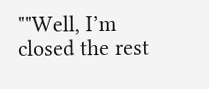""Well, I’m closed the rest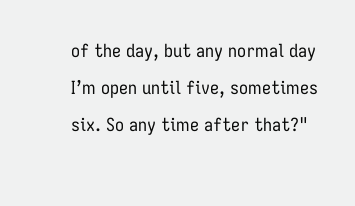of the day, but any normal day I’m open until five, sometimes six. So any time after that?"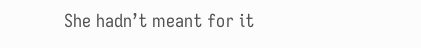She hadn’t meant for it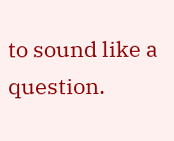to sound like a question.